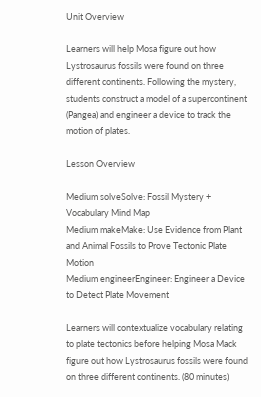Unit Overview

Learners will help Mosa figure out how Lystrosaurus fossils were found on three different continents. Following the mystery, students construct a model of a supercontinent (Pangea) and engineer a device to track the motion of plates.

Lesson Overview

Medium solveSolve: Fossil Mystery + Vocabulary Mind Map
Medium makeMake: Use Evidence from Plant and Animal Fossils to Prove Tectonic Plate Motion
Medium engineerEngineer: Engineer a Device to Detect Plate Movement

Learners will contextualize vocabulary relating to plate tectonics before helping Mosa Mack figure out how Lystrosaurus fossils were found on three different continents. (80 minutes)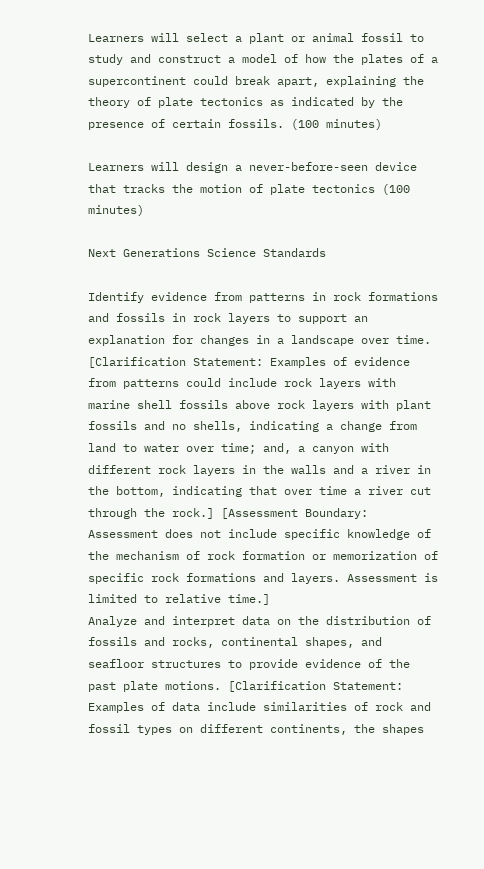Learners will select a plant or animal fossil to study and construct a model of how the plates of a supercontinent could break apart, explaining the theory of plate tectonics as indicated by the presence of certain fossils. (100 minutes)

Learners will design a never-before-seen device that tracks the motion of plate tectonics (100 minutes)

Next Generations Science Standards

Identify evidence from patterns in rock formations and fossils in rock layers to support an explanation for changes in a landscape over time. [Clarification Statement: Examples of evidence from patterns could include rock layers with marine shell fossils above rock layers with plant fossils and no shells, indicating a change from land to water over time; and, a canyon with different rock layers in the walls and a river in the bottom, indicating that over time a river cut through the rock.] [Assessment Boundary: Assessment does not include specific knowledge of the mechanism of rock formation or memorization of specific rock formations and layers. Assessment is limited to relative time.]
Analyze and interpret data on the distribution of fossils and rocks, continental shapes, and seafloor structures to provide evidence of the past plate motions. [Clarification Statement: Examples of data include similarities of rock and fossil types on different continents, the shapes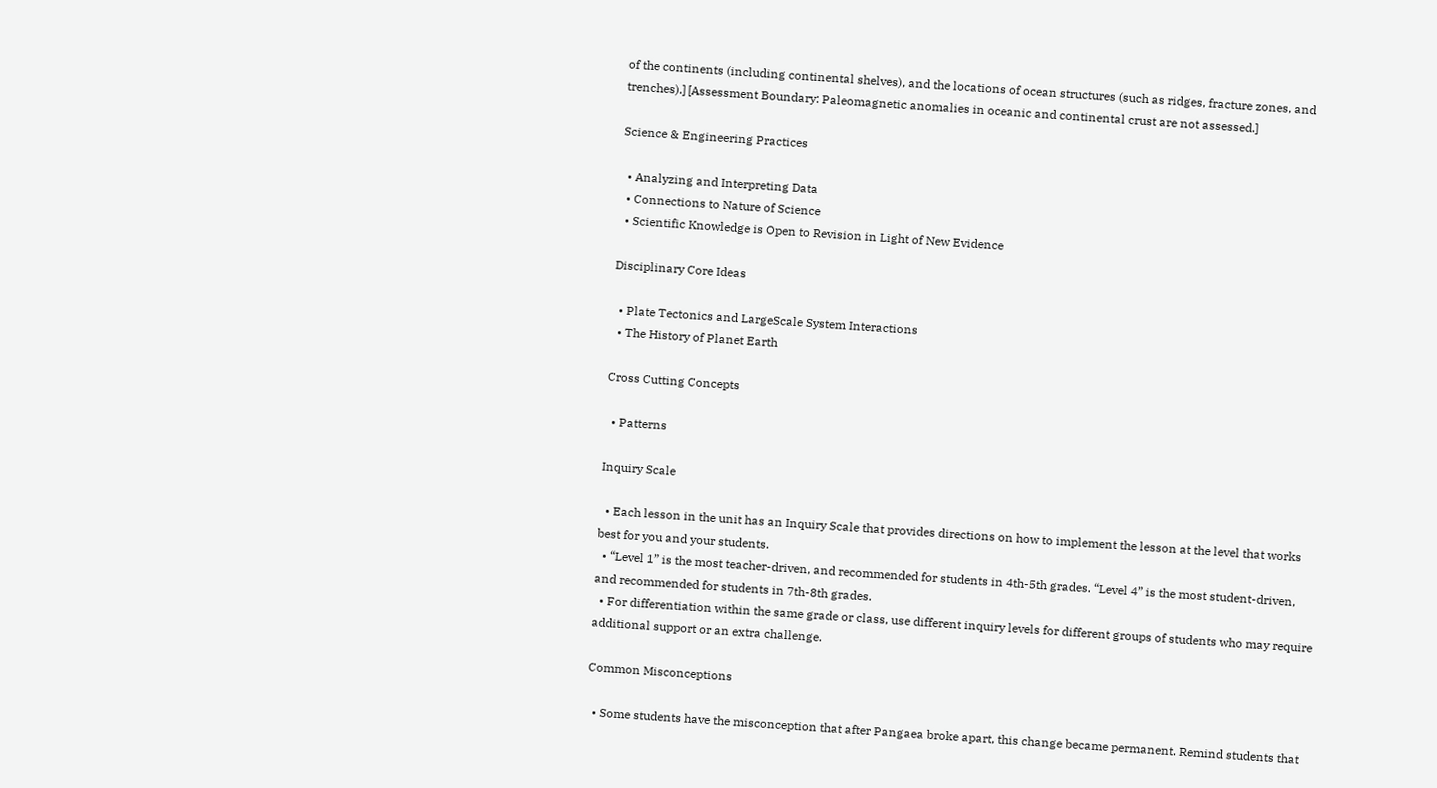of the continents (including continental shelves), and the locations of ocean structures (such as ridges, fracture zones, and trenches).] [Assessment Boundary: Paleomagnetic anomalies in oceanic and continental crust are not assessed.]

Science & Engineering Practices

  • Analyzing and Interpreting Data
  • Connections to Nature of Science
  • Scientific Knowledge is Open to Revision in Light of New Evidence

Disciplinary Core Ideas

  • Plate Tectonics and LargeScale System Interactions
  • The History of Planet Earth

Cross Cutting Concepts

  • Patterns

Inquiry Scale

  • Each lesson in the unit has an Inquiry Scale that provides directions on how to implement the lesson at the level that works best for you and your students.
  • “Level 1” is the most teacher-driven, and recommended for students in 4th-5th grades. “Level 4” is the most student-driven, and recommended for students in 7th-8th grades.
  • For differentiation within the same grade or class, use different inquiry levels for different groups of students who may require additional support or an extra challenge.

Common Misconceptions

  • Some students have the misconception that after Pangaea broke apart, this change became permanent. Remind students that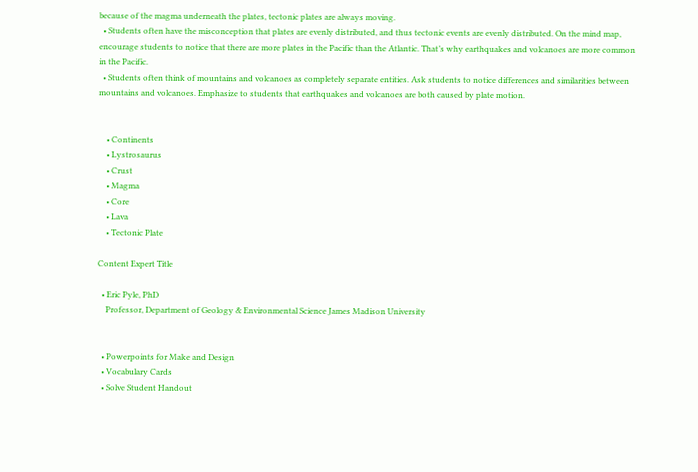because of the magma underneath the plates, tectonic plates are always moving.
  • Students often have the misconception that plates are evenly distributed, and thus tectonic events are evenly distributed. On the mind map, encourage students to notice that there are more plates in the Pacific than the Atlantic. That’s why earthquakes and volcanoes are more common in the Pacific.
  • Students often think of mountains and volcanoes as completely separate entities. Ask students to notice differences and similarities between mountains and volcanoes. Emphasize to students that earthquakes and volcanoes are both caused by plate motion.


    • Continents
    • Lystrosaurus
    • Crust
    • Magma
    • Core
    • Lava
    • Tectonic Plate

Content Expert Title

  • Eric Pyle, PhD
    Professor, Department of Geology & Environmental Science James Madison University


  • Powerpoints for Make and Design
  • Vocabulary Cards
  • Solve Student Handout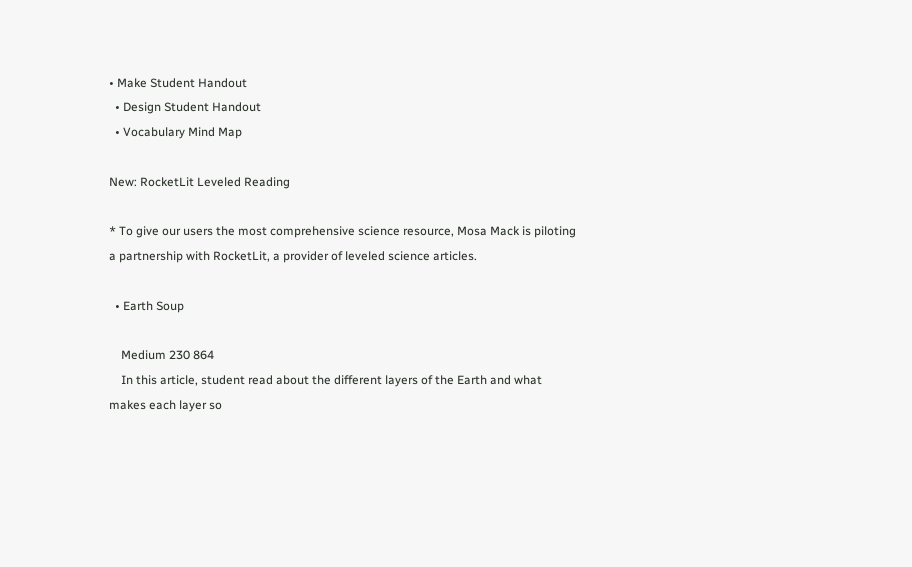• Make Student Handout
  • Design Student Handout
  • Vocabulary Mind Map

New: RocketLit Leveled Reading

* To give our users the most comprehensive science resource, Mosa Mack is piloting a partnership with RocketLit, a provider of leveled science articles.

  • Earth Soup

    Medium 230 864
    In this article, student read about the different layers of the Earth and what makes each layer so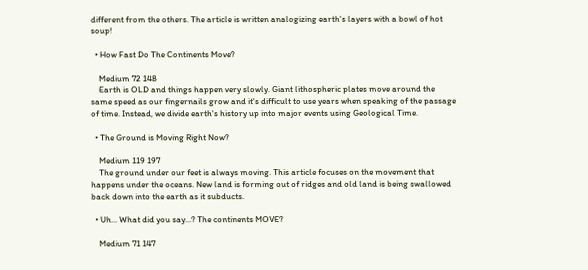different from the others. The article is written analogizing earth's layers with a bowl of hot soup!

  • How Fast Do The Continents Move?

    Medium 72 148
    Earth is OLD and things happen very slowly. Giant lithospheric plates move around the same speed as our fingernails grow and it's difficult to use years when speaking of the passage of time. Instead, we divide earth's history up into major events using Geological Time.

  • The Ground is Moving Right Now?

    Medium 119 197
    The ground under our feet is always moving. This article focuses on the movement that happens under the oceans. New land is forming out of ridges and old land is being swallowed back down into the earth as it subducts.

  • Uh... What did you say...? The continents MOVE?

    Medium 71 147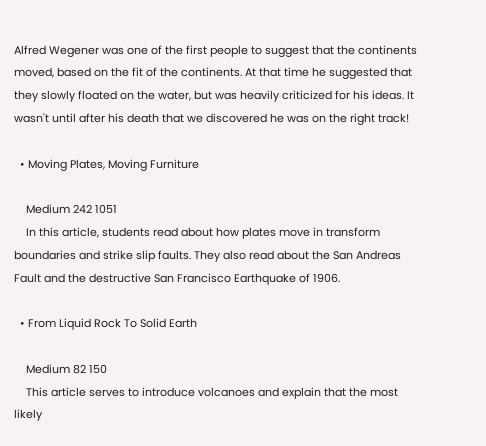Alfred Wegener was one of the first people to suggest that the continents moved, based on the fit of the continents. At that time he suggested that they slowly floated on the water, but was heavily criticized for his ideas. It wasn't until after his death that we discovered he was on the right track!

  • Moving Plates, Moving Furniture

    Medium 242 1051
    In this article, students read about how plates move in transform boundaries and strike slip faults. They also read about the San Andreas Fault and the destructive San Francisco Earthquake of 1906.

  • From Liquid Rock To Solid Earth

    Medium 82 150
    This article serves to introduce volcanoes and explain that the most likely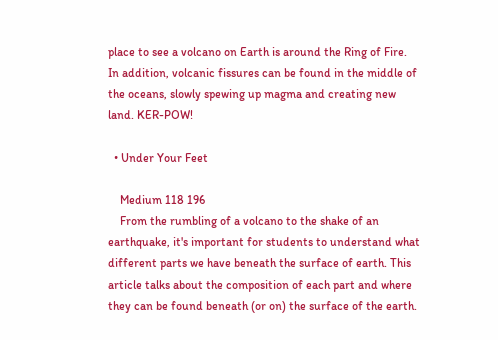place to see a volcano on Earth is around the Ring of Fire. In addition, volcanic fissures can be found in the middle of the oceans, slowly spewing up magma and creating new land. KER-POW!

  • Under Your Feet

    Medium 118 196
    From the rumbling of a volcano to the shake of an earthquake, it's important for students to understand what different parts we have beneath the surface of earth. This article talks about the composition of each part and where they can be found beneath (or on) the surface of the earth.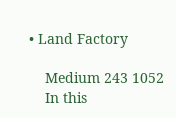• Land Factory

    Medium 243 1052
    In this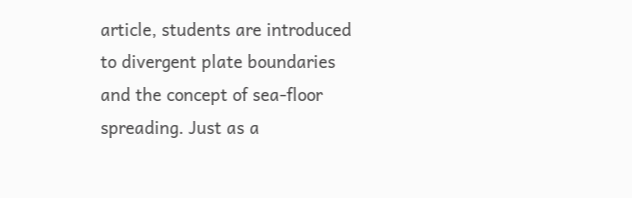article, students are introduced to divergent plate boundaries and the concept of sea-floor spreading. Just as a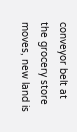conveyor belt at the grocery store moves, new land is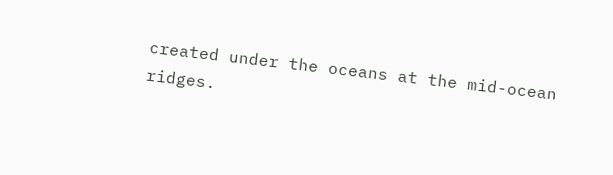created under the oceans at the mid-ocean ridges.